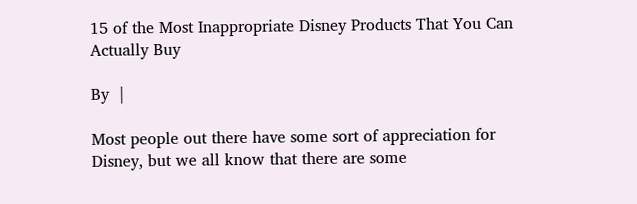15 of the Most Inappropriate Disney Products That You Can Actually Buy

By  |

Most people out there have some sort of appreciation for Disney, but we all know that there are some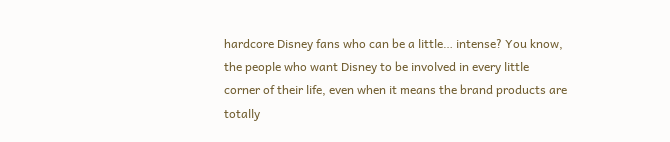hardcore Disney fans who can be a little… intense? You know, the people who want Disney to be involved in every little corner of their life, even when it means the brand products are totally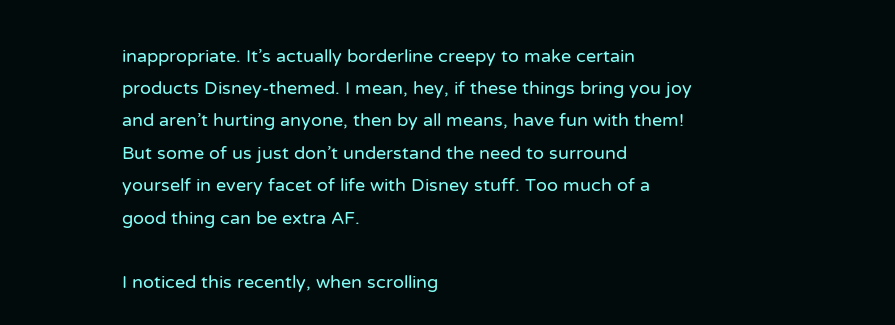inappropriate. It’s actually borderline creepy to make certain products Disney-themed. I mean, hey, if these things bring you joy and aren’t hurting anyone, then by all means, have fun with them! But some of us just don’t understand the need to surround yourself in every facet of life with Disney stuff. Too much of a good thing can be extra AF.

I noticed this recently, when scrolling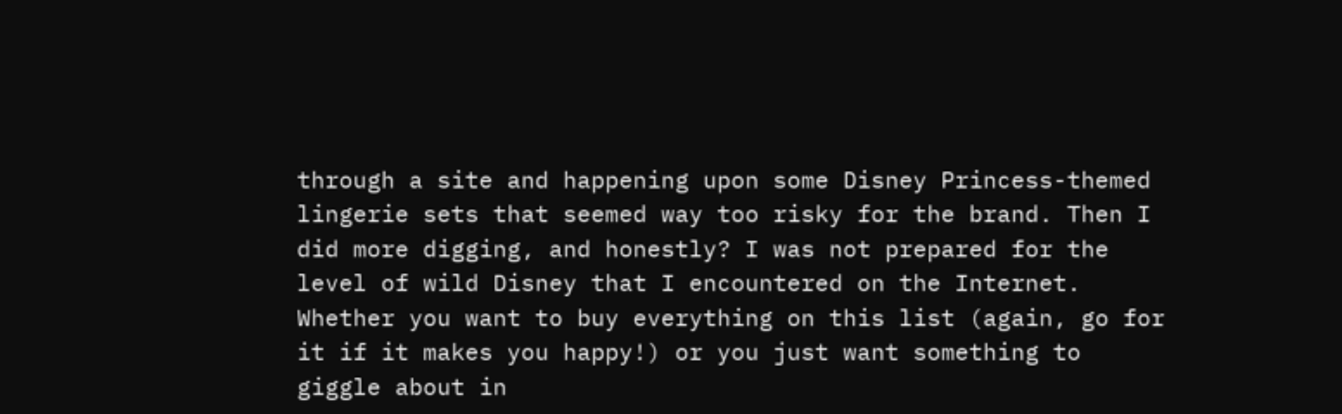through a site and happening upon some Disney Princess-themed lingerie sets that seemed way too risky for the brand. Then I did more digging, and honestly? I was not prepared for the level of wild Disney that I encountered on the Internet. Whether you want to buy everything on this list (again, go for it if it makes you happy!) or you just want something to giggle about in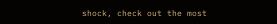shock, check out the most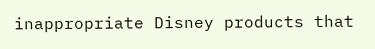inappropriate Disney products that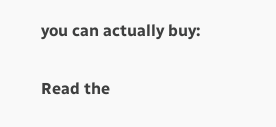you can actually buy:

Read the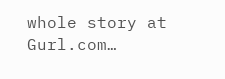whole story at Gurl.com…